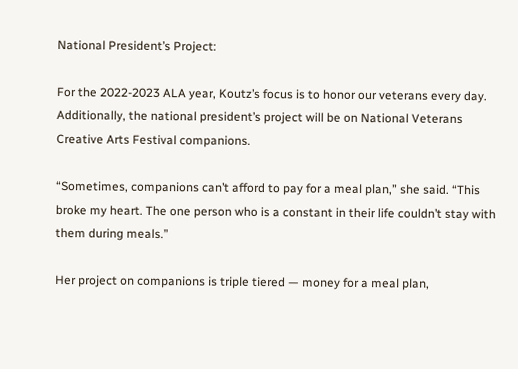National President’s Project:

For the 2022-2023 ALA year, Koutz’s focus is to honor our veterans every day. Additionally, the national president’s project will be on National Veterans Creative Arts Festival companions.

“Sometimes, companions can’t afford to pay for a meal plan,” she said. “This broke my heart. The one person who is a constant in their life couldn’t stay with them during meals.”

Her project on companions is triple tiered — money for a meal plan,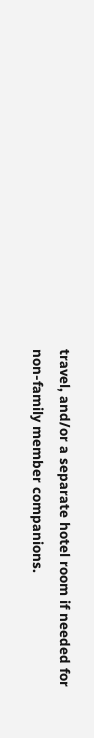travel, and/or a separate hotel room if needed for non-family member companions.